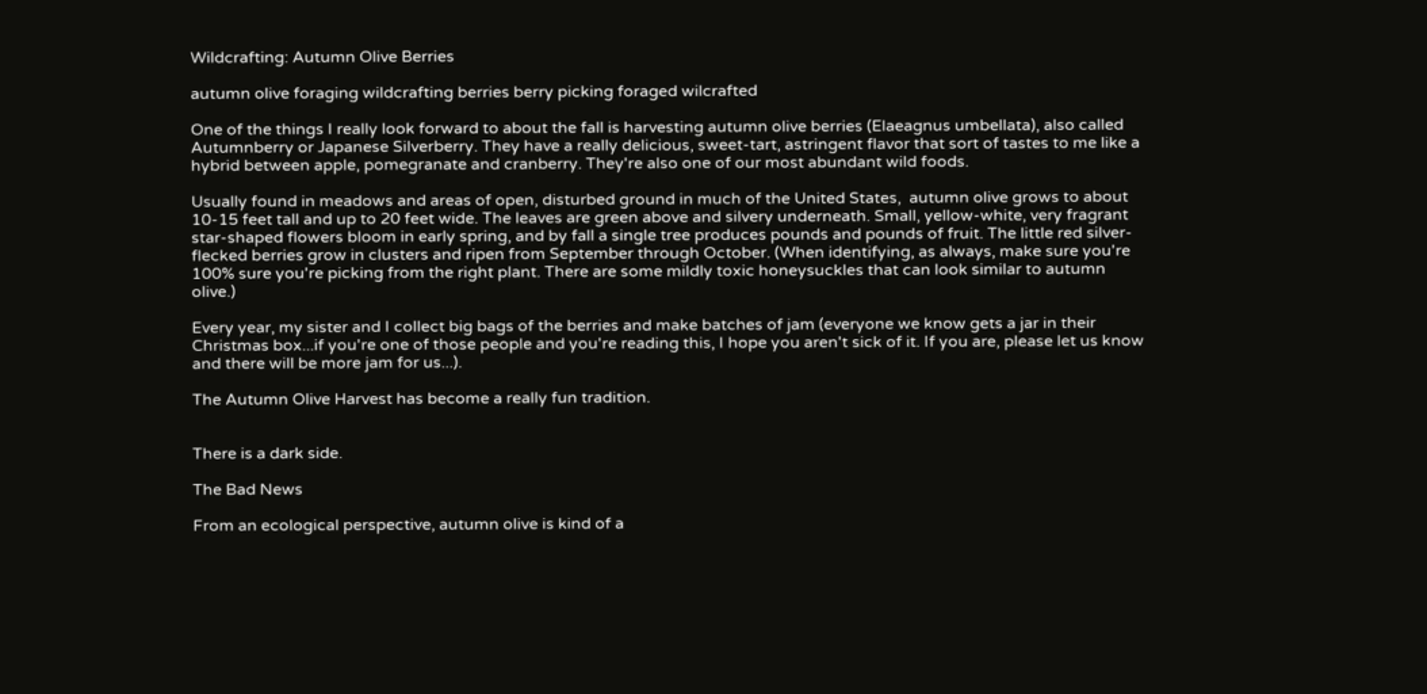Wildcrafting: Autumn Olive Berries

autumn olive foraging wildcrafting berries berry picking foraged wilcrafted

One of the things I really look forward to about the fall is harvesting autumn olive berries (Elaeagnus umbellata), also called Autumnberry or Japanese Silverberry. They have a really delicious, sweet-tart, astringent flavor that sort of tastes to me like a hybrid between apple, pomegranate and cranberry. They're also one of our most abundant wild foods.

Usually found in meadows and areas of open, disturbed ground in much of the United States,  autumn olive grows to about 10-15 feet tall and up to 20 feet wide. The leaves are green above and silvery underneath. Small, yellow-white, very fragrant star-shaped flowers bloom in early spring, and by fall a single tree produces pounds and pounds of fruit. The little red silver-flecked berries grow in clusters and ripen from September through October. (When identifying, as always, make sure you're 100% sure you're picking from the right plant. There are some mildly toxic honeysuckles that can look similar to autumn olive.)

Every year, my sister and I collect big bags of the berries and make batches of jam (everyone we know gets a jar in their Christmas box...if you're one of those people and you're reading this, I hope you aren't sick of it. If you are, please let us know and there will be more jam for us...).

The Autumn Olive Harvest has become a really fun tradition.


There is a dark side.

The Bad News

From an ecological perspective, autumn olive is kind of a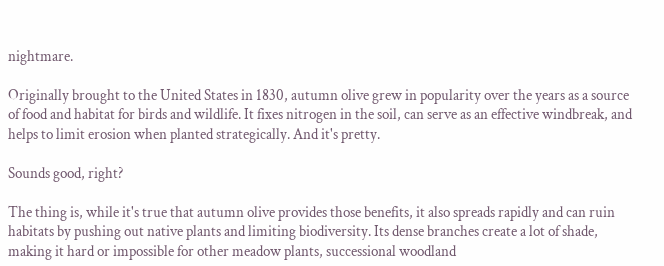nightmare.

Originally brought to the United States in 1830, autumn olive grew in popularity over the years as a source of food and habitat for birds and wildlife. It fixes nitrogen in the soil, can serve as an effective windbreak, and helps to limit erosion when planted strategically. And it's pretty.

Sounds good, right?

The thing is, while it's true that autumn olive provides those benefits, it also spreads rapidly and can ruin habitats by pushing out native plants and limiting biodiversity. Its dense branches create a lot of shade, making it hard or impossible for other meadow plants, successional woodland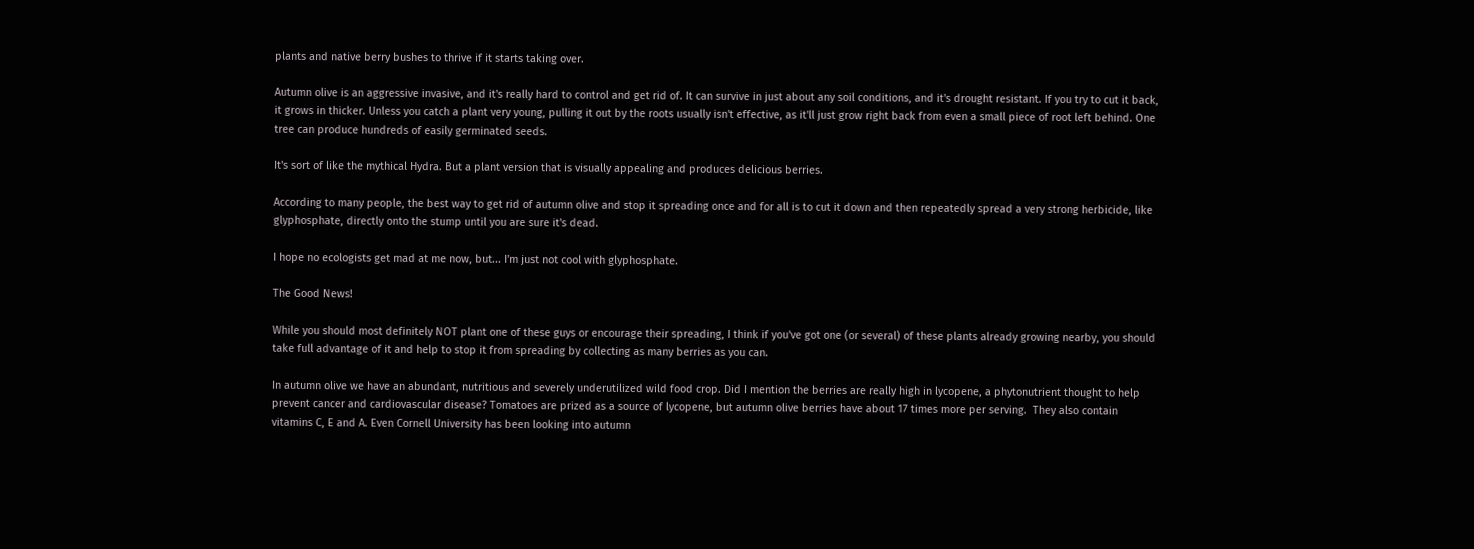plants and native berry bushes to thrive if it starts taking over.

Autumn olive is an aggressive invasive, and it's really hard to control and get rid of. It can survive in just about any soil conditions, and it's drought resistant. If you try to cut it back, it grows in thicker. Unless you catch a plant very young, pulling it out by the roots usually isn't effective, as it'll just grow right back from even a small piece of root left behind. One tree can produce hundreds of easily germinated seeds.

It's sort of like the mythical Hydra. But a plant version that is visually appealing and produces delicious berries.

According to many people, the best way to get rid of autumn olive and stop it spreading once and for all is to cut it down and then repeatedly spread a very strong herbicide, like glyphosphate, directly onto the stump until you are sure it's dead.

I hope no ecologists get mad at me now, but... I'm just not cool with glyphosphate.

The Good News!

While you should most definitely NOT plant one of these guys or encourage their spreading, I think if you've got one (or several) of these plants already growing nearby, you should take full advantage of it and help to stop it from spreading by collecting as many berries as you can.

In autumn olive we have an abundant, nutritious and severely underutilized wild food crop. Did I mention the berries are really high in lycopene, a phytonutrient thought to help prevent cancer and cardiovascular disease? Tomatoes are prized as a source of lycopene, but autumn olive berries have about 17 times more per serving.  They also contain vitamins C, E and A. Even Cornell University has been looking into autumn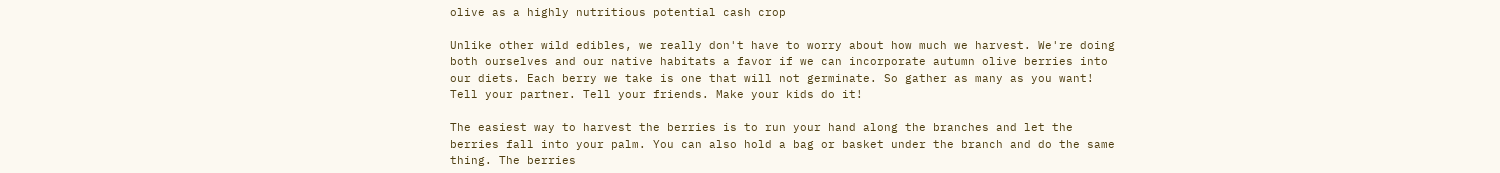olive as a highly nutritious potential cash crop

Unlike other wild edibles, we really don't have to worry about how much we harvest. We're doing both ourselves and our native habitats a favor if we can incorporate autumn olive berries into our diets. Each berry we take is one that will not germinate. So gather as many as you want! Tell your partner. Tell your friends. Make your kids do it!

The easiest way to harvest the berries is to run your hand along the branches and let the berries fall into your palm. You can also hold a bag or basket under the branch and do the same thing. The berries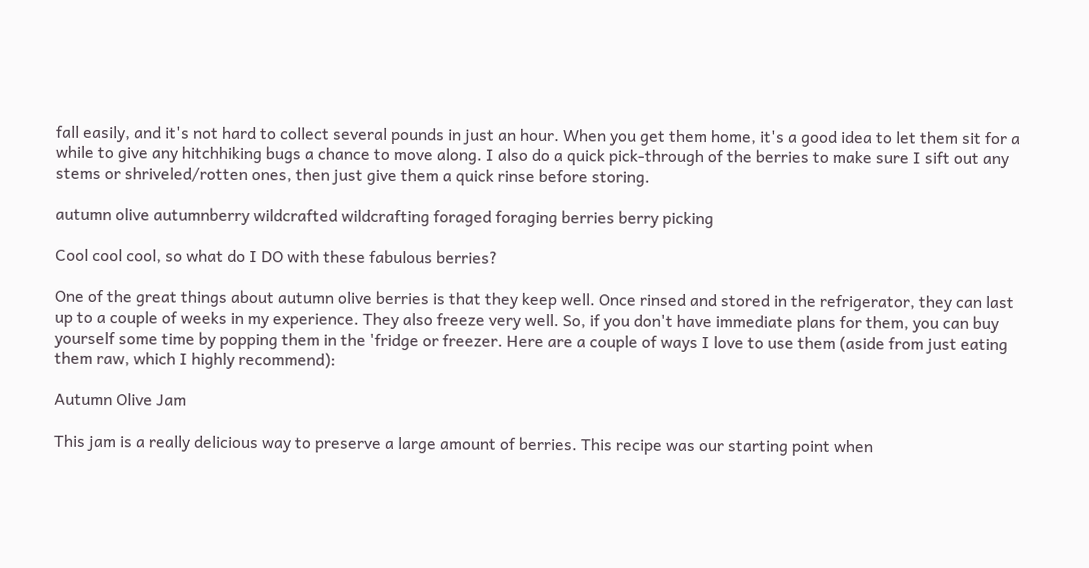fall easily, and it's not hard to collect several pounds in just an hour. When you get them home, it's a good idea to let them sit for a while to give any hitchhiking bugs a chance to move along. I also do a quick pick-through of the berries to make sure I sift out any stems or shriveled/rotten ones, then just give them a quick rinse before storing.

autumn olive autumnberry wildcrafted wildcrafting foraged foraging berries berry picking

Cool cool cool, so what do I DO with these fabulous berries?

One of the great things about autumn olive berries is that they keep well. Once rinsed and stored in the refrigerator, they can last up to a couple of weeks in my experience. They also freeze very well. So, if you don't have immediate plans for them, you can buy yourself some time by popping them in the 'fridge or freezer. Here are a couple of ways I love to use them (aside from just eating them raw, which I highly recommend):

Autumn Olive Jam

This jam is a really delicious way to preserve a large amount of berries. This recipe was our starting point when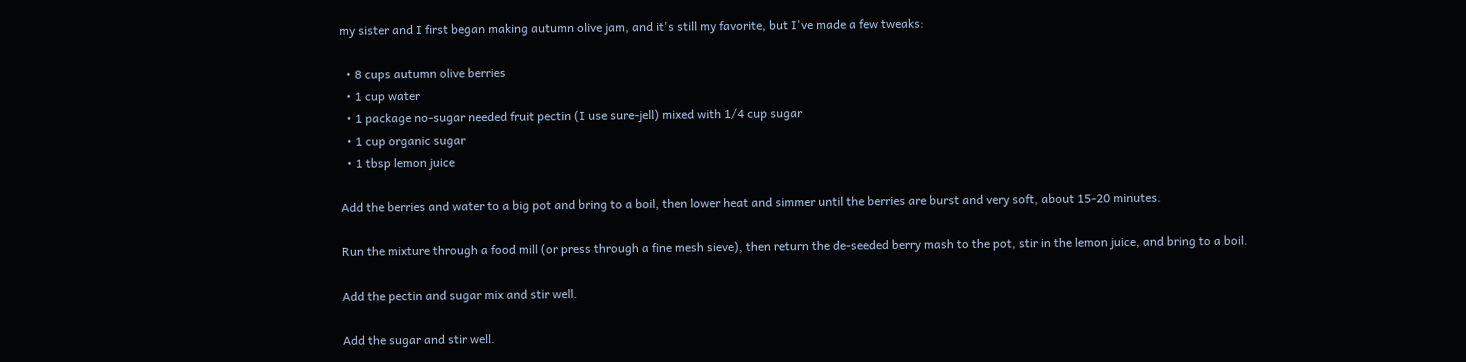my sister and I first began making autumn olive jam, and it's still my favorite, but I've made a few tweaks:

  • 8 cups autumn olive berries
  • 1 cup water
  • 1 package no-sugar needed fruit pectin (I use sure-jell) mixed with 1/4 cup sugar
  • 1 cup organic sugar
  • 1 tbsp lemon juice

Add the berries and water to a big pot and bring to a boil, then lower heat and simmer until the berries are burst and very soft, about 15-20 minutes.

Run the mixture through a food mill (or press through a fine mesh sieve), then return the de-seeded berry mash to the pot, stir in the lemon juice, and bring to a boil.

Add the pectin and sugar mix and stir well.

Add the sugar and stir well.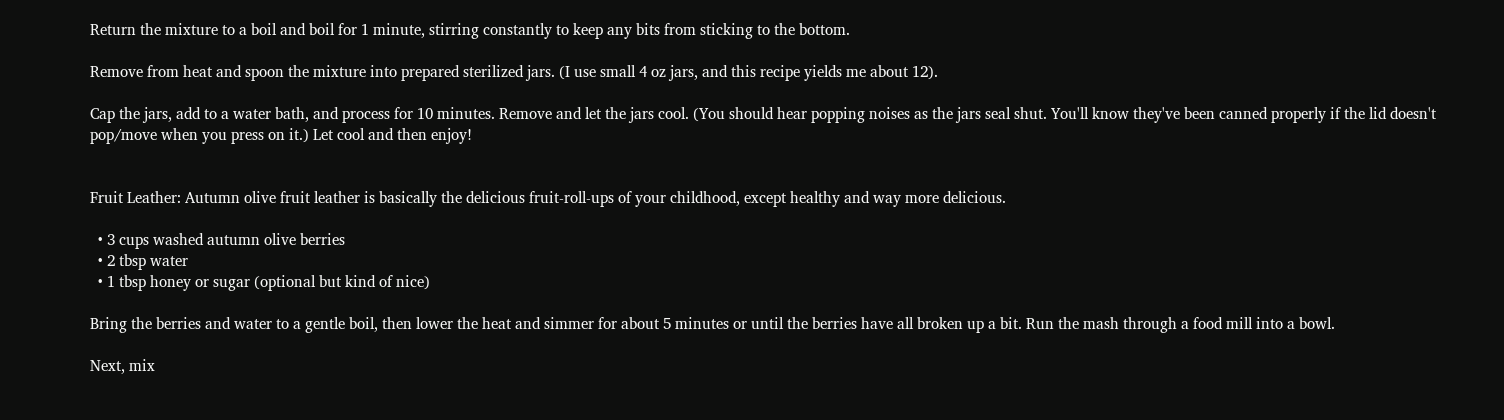Return the mixture to a boil and boil for 1 minute, stirring constantly to keep any bits from sticking to the bottom.

Remove from heat and spoon the mixture into prepared sterilized jars. (I use small 4 oz jars, and this recipe yields me about 12).

Cap the jars, add to a water bath, and process for 10 minutes. Remove and let the jars cool. (You should hear popping noises as the jars seal shut. You'll know they've been canned properly if the lid doesn't pop/move when you press on it.) Let cool and then enjoy!


Fruit Leather: Autumn olive fruit leather is basically the delicious fruit-roll-ups of your childhood, except healthy and way more delicious.

  • 3 cups washed autumn olive berries
  • 2 tbsp water
  • 1 tbsp honey or sugar (optional but kind of nice)

Bring the berries and water to a gentle boil, then lower the heat and simmer for about 5 minutes or until the berries have all broken up a bit. Run the mash through a food mill into a bowl.

Next, mix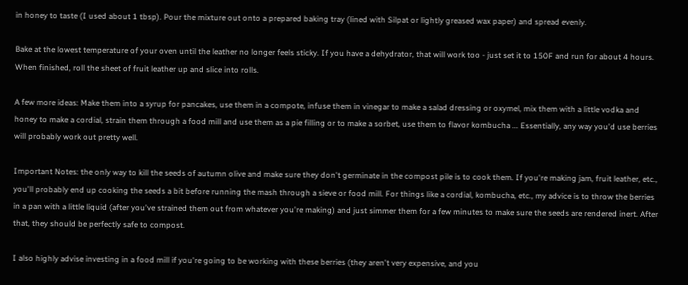in honey to taste (I used about 1 tbsp). Pour the mixture out onto a prepared baking tray (lined with Silpat or lightly greased wax paper) and spread evenly.

Bake at the lowest temperature of your oven until the leather no longer feels sticky. If you have a dehydrator, that will work too - just set it to 150F and run for about 4 hours. When finished, roll the sheet of fruit leather up and slice into rolls.

A few more ideas: Make them into a syrup for pancakes, use them in a compote, infuse them in vinegar to make a salad dressing or oxymel, mix them with a little vodka and honey to make a cordial, strain them through a food mill and use them as a pie filling or to make a sorbet, use them to flavor kombucha ... Essentially, any way you'd use berries will probably work out pretty well.

Important Notes: the only way to kill the seeds of autumn olive and make sure they don't germinate in the compost pile is to cook them. If you're making jam, fruit leather, etc., you'll probably end up cooking the seeds a bit before running the mash through a sieve or food mill. For things like a cordial, kombucha, etc., my advice is to throw the berries in a pan with a little liquid (after you've strained them out from whatever you're making) and just simmer them for a few minutes to make sure the seeds are rendered inert. After that, they should be perfectly safe to compost.

I also highly advise investing in a food mill if you're going to be working with these berries (they aren't very expensive, and you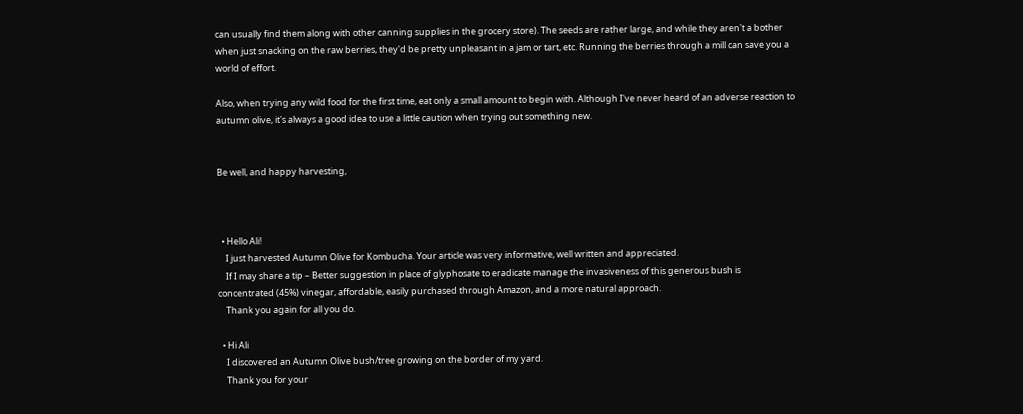can usually find them along with other canning supplies in the grocery store). The seeds are rather large, and while they aren't a bother when just snacking on the raw berries, they'd be pretty unpleasant in a jam or tart, etc. Running the berries through a mill can save you a world of effort.

Also, when trying any wild food for the first time, eat only a small amount to begin with. Although I've never heard of an adverse reaction to autumn olive, it's always a good idea to use a little caution when trying out something new.


Be well, and happy harvesting,



  • Hello Ali!
    I just harvested Autumn Olive for Kombucha. Your article was very informative, well written and appreciated.
    If I may share a tip – Better suggestion in place of glyphosate to eradicate manage the invasiveness of this generous bush is concentrated (45%) vinegar, affordable, easily purchased through Amazon, and a more natural approach.
    Thank you again for all you do.

  • Hi Ali
    I discovered an Autumn Olive bush/tree growing on the border of my yard.
    Thank you for your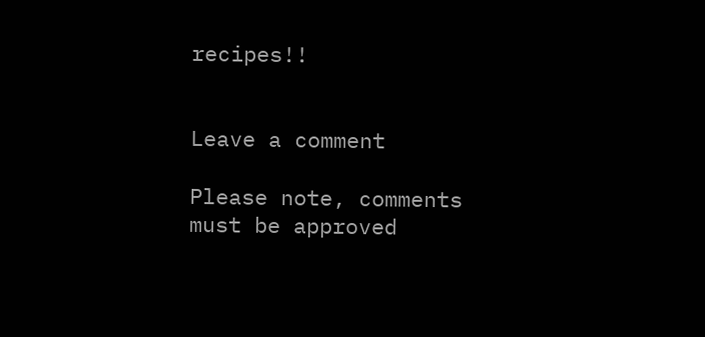recipes!!


Leave a comment

Please note, comments must be approved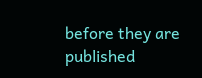before they are published